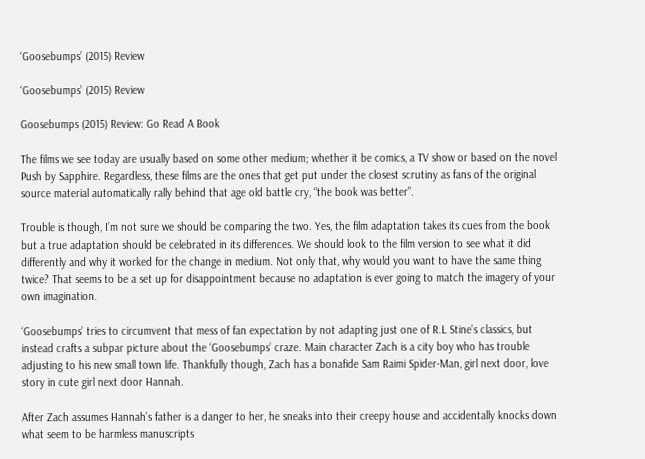‘Goosebumps’ (2015) Review

‘Goosebumps’ (2015) Review

Goosebumps (2015) Review: Go Read A Book

The films we see today are usually based on some other medium; whether it be comics, a TV show or based on the novel Push by Sapphire. Regardless, these films are the ones that get put under the closest scrutiny as fans of the original source material automatically rally behind that age old battle cry, “the book was better”.

Trouble is though, I’m not sure we should be comparing the two. Yes, the film adaptation takes its cues from the book but a true adaptation should be celebrated in its differences. We should look to the film version to see what it did differently and why it worked for the change in medium. Not only that, why would you want to have the same thing twice? That seems to be a set up for disappointment because no adaptation is ever going to match the imagery of your own imagination.

‘Goosebumps’ tries to circumvent that mess of fan expectation by not adapting just one of R.L Stine’s classics, but instead crafts a subpar picture about the ‘Goosebumps’ craze. Main character Zach is a city boy who has trouble adjusting to his new small town life. Thankfully though, Zach has a bonafide Sam Raimi Spider-Man, girl next door, love story in cute girl next door Hannah.

After Zach assumes Hannah’s father is a danger to her, he sneaks into their creepy house and accidentally knocks down what seem to be harmless manuscripts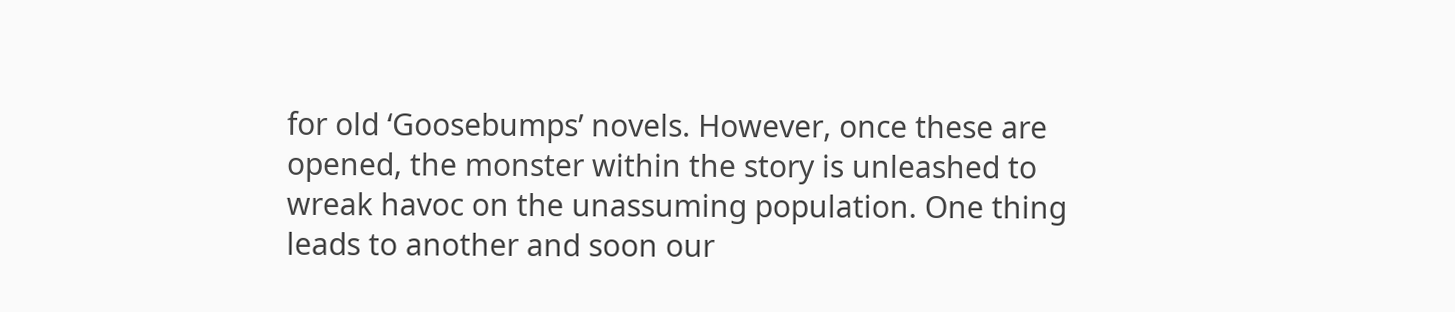for old ‘Goosebumps’ novels. However, once these are opened, the monster within the story is unleashed to wreak havoc on the unassuming population. One thing leads to another and soon our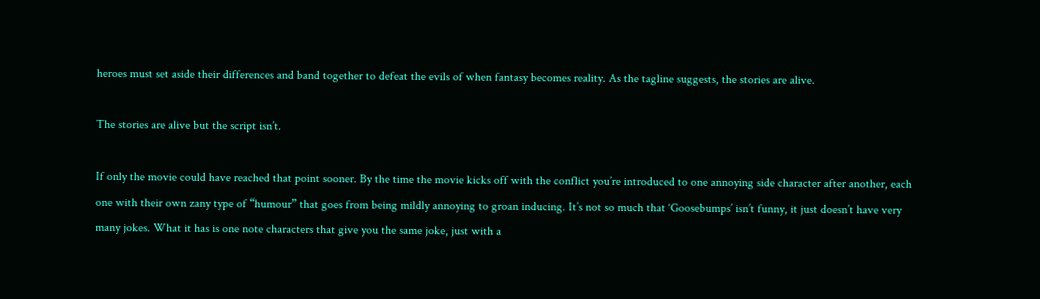heroes must set aside their differences and band together to defeat the evils of when fantasy becomes reality. As the tagline suggests, the stories are alive.

The stories are alive but the script isn’t.

If only the movie could have reached that point sooner. By the time the movie kicks off with the conflict you’re introduced to one annoying side character after another, each one with their own zany type of “humour” that goes from being mildly annoying to groan inducing. It’s not so much that ‘Goosebumps’ isn’t funny, it just doesn’t have very many jokes. What it has is one note characters that give you the same joke, just with a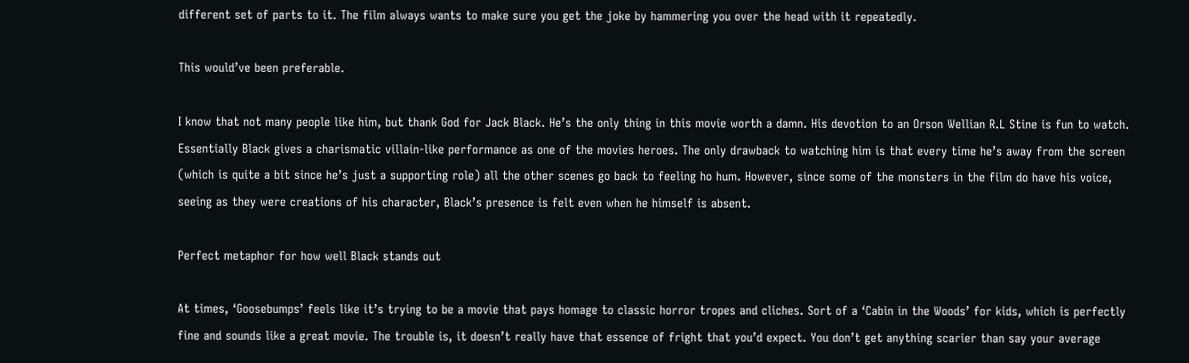different set of parts to it. The film always wants to make sure you get the joke by hammering you over the head with it repeatedly.

This would’ve been preferable.

I know that not many people like him, but thank God for Jack Black. He’s the only thing in this movie worth a damn. His devotion to an Orson Wellian R.L Stine is fun to watch. Essentially Black gives a charismatic villain-like performance as one of the movies heroes. The only drawback to watching him is that every time he’s away from the screen (which is quite a bit since he’s just a supporting role) all the other scenes go back to feeling ho hum. However, since some of the monsters in the film do have his voice, seeing as they were creations of his character, Black’s presence is felt even when he himself is absent.

Perfect metaphor for how well Black stands out

At times, ‘Goosebumps’ feels like it’s trying to be a movie that pays homage to classic horror tropes and cliches. Sort of a ‘Cabin in the Woods’ for kids, which is perfectly fine and sounds like a great movie. The trouble is, it doesn’t really have that essence of fright that you’d expect. You don’t get anything scarier than say your average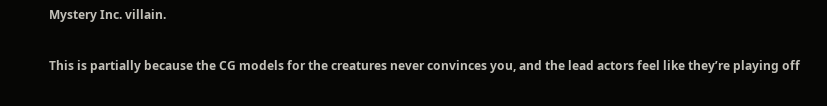Mystery Inc. villain.

This is partially because the CG models for the creatures never convinces you, and the lead actors feel like they’re playing off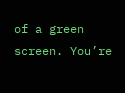of a green screen. You’re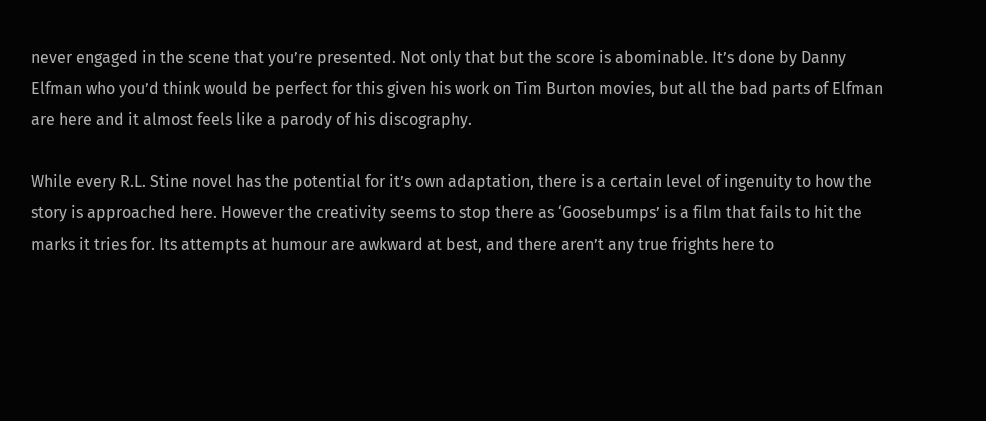never engaged in the scene that you’re presented. Not only that but the score is abominable. It’s done by Danny Elfman who you’d think would be perfect for this given his work on Tim Burton movies, but all the bad parts of Elfman are here and it almost feels like a parody of his discography.

While every R.L. Stine novel has the potential for it’s own adaptation, there is a certain level of ingenuity to how the story is approached here. However the creativity seems to stop there as ‘Goosebumps’ is a film that fails to hit the marks it tries for. Its attempts at humour are awkward at best, and there aren’t any true frights here to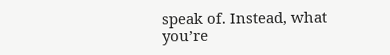speak of. Instead, what you’re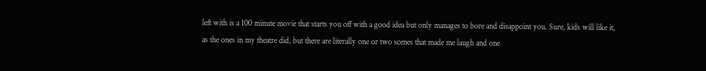left with is a 100 minute movie that starts you off with a good idea but only manages to bore and disappoint you. Sure, kids will like it, as the ones in my theatre did, but there are literally one or two scenes that made me laugh and one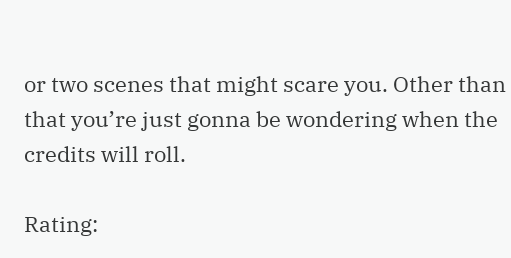or two scenes that might scare you. Other than that you’re just gonna be wondering when the credits will roll.

Rating: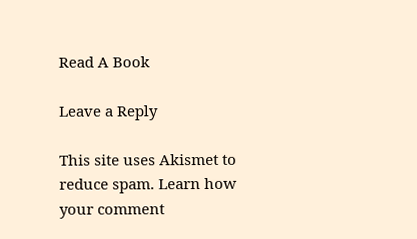Read A Book

Leave a Reply

This site uses Akismet to reduce spam. Learn how your comment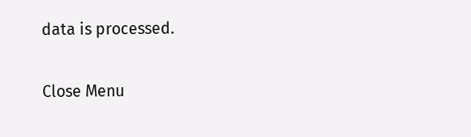data is processed.

Close Menu